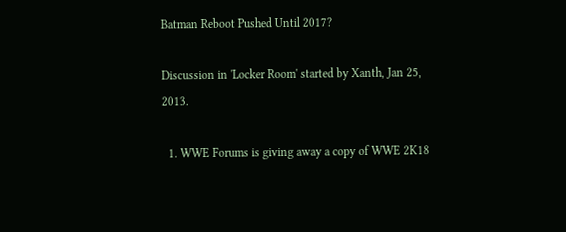Batman Reboot Pushed Until 2017?

Discussion in 'Locker Room' started by Xanth, Jan 25, 2013.

  1. WWE Forums is giving away a copy of WWE 2K18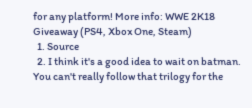for any platform! More info: WWE 2K18 Giveaway (PS4, Xbox One, Steam)
  1. Source
  2. I think it's a good idea to wait on batman. You can't really follow that trilogy for the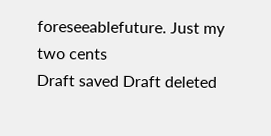foreseeablefuture. Just my two cents
Draft saved Draft deleted